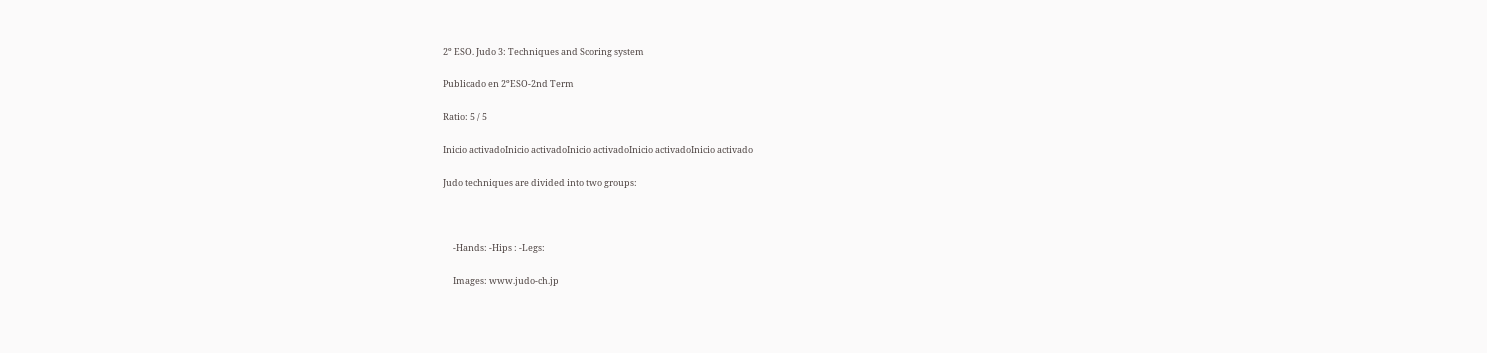2º ESO. Judo 3: Techniques and Scoring system

Publicado en 2ºESO-2nd Term

Ratio: 5 / 5

Inicio activadoInicio activadoInicio activadoInicio activadoInicio activado

Judo techniques are divided into two groups:



     -Hands: -Hips : -Legs:

     Images: www.judo-ch.jp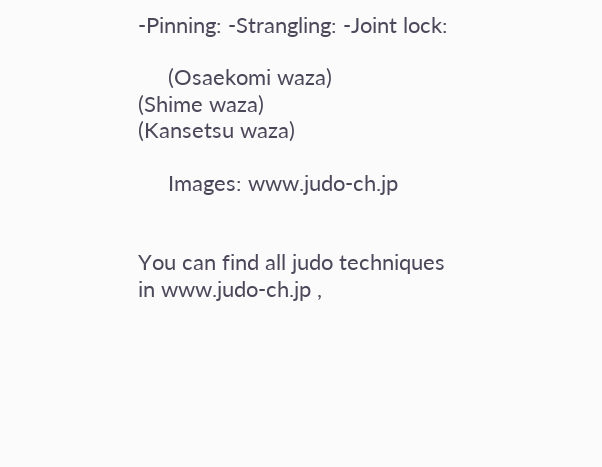-Pinning: -Strangling: -Joint lock:

     (Osaekomi waza)                                 (Shime waza)                                              (Kansetsu waza)

     Images: www.judo-ch.jp


You can find all judo techniques in www.judo-ch.jp ,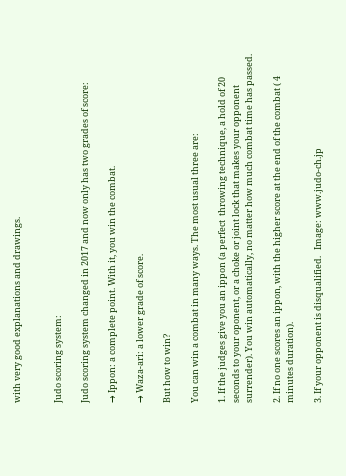with very good explanations and drawings.


Judo scoring system:

Judo scoring system changed in 2017 and now only has two grades of score:

→ Ippon: a complete point. With it, you win the combat.

→ Waza-ari: a lower grade of score.

But how to win?

You can win a combat in many ways. The most usual three are:

1. If the judges give you an ippon (a perfect  throwing technique, a hold of 20 seconds to your oponent, or a choke or joint lock that makes your opponent surrender). You win automatically, no matter how much combat time has passed.

2. If no one scores an ippon, with the higher score at the end of the combat ( 4 minutes duration).

3. If your opponent is disqualified.   Image: www.judo-ch.jp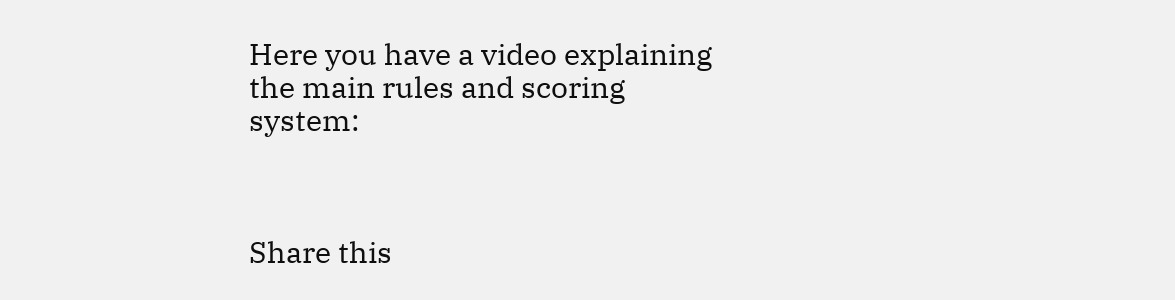Here you have a video explaining the main rules and scoring system:



Share this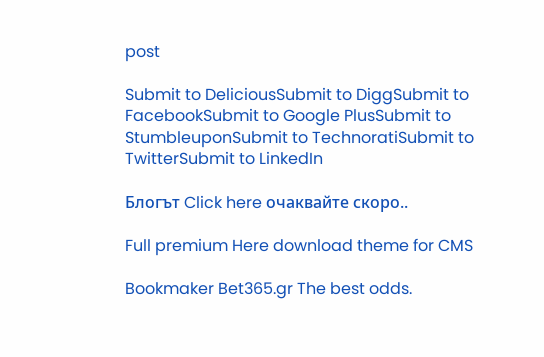post

Submit to DeliciousSubmit to DiggSubmit to FacebookSubmit to Google PlusSubmit to StumbleuponSubmit to TechnoratiSubmit to TwitterSubmit to LinkedIn

Блогът Click here очаквайте скоро..

Full premium Here download theme for CMS

Bookmaker Bet365.gr The best odds.